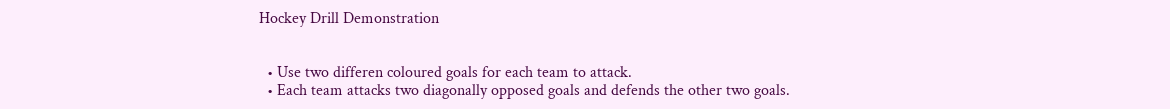Hockey Drill Demonstration


  • Use two differen coloured goals for each team to attack.
  • Each team attacks two diagonally opposed goals and defends the other two goals.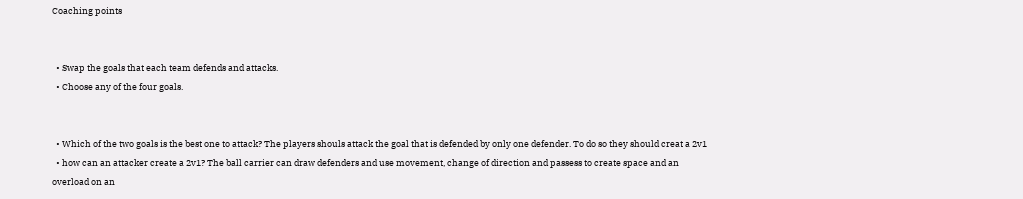Coaching points


  • Swap the goals that each team defends and attacks.
  • Choose any of the four goals.


  • Which of the two goals is the best one to attack? The players shouls attack the goal that is defended by only one defender. To do so they should creat a 2v1
  • how can an attacker create a 2v1? The ball carrier can draw defenders and use movement, change of direction and passess to create space and an overload on an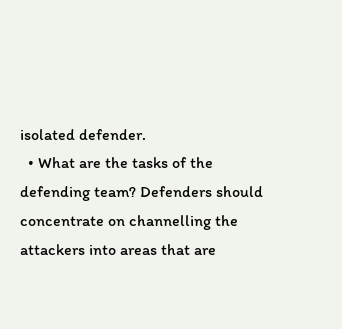isolated defender.
  • What are the tasks of the defending team? Defenders should concentrate on channelling the attackers into areas that are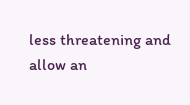less threatening and allow an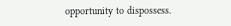opportunity to dispossess.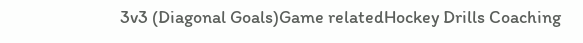3v3 (Diagonal Goals)Game relatedHockey Drills Coaching